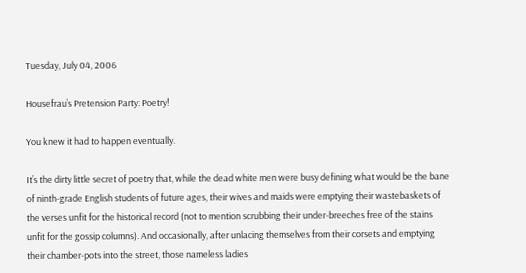Tuesday, July 04, 2006

Housefrau’s Pretension Party: Poetry!

You knew it had to happen eventually.

It’s the dirty little secret of poetry that, while the dead white men were busy defining what would be the bane of ninth-grade English students of future ages, their wives and maids were emptying their wastebaskets of the verses unfit for the historical record (not to mention scrubbing their under-breeches free of the stains unfit for the gossip columns). And occasionally, after unlacing themselves from their corsets and emptying their chamber-pots into the street, those nameless ladies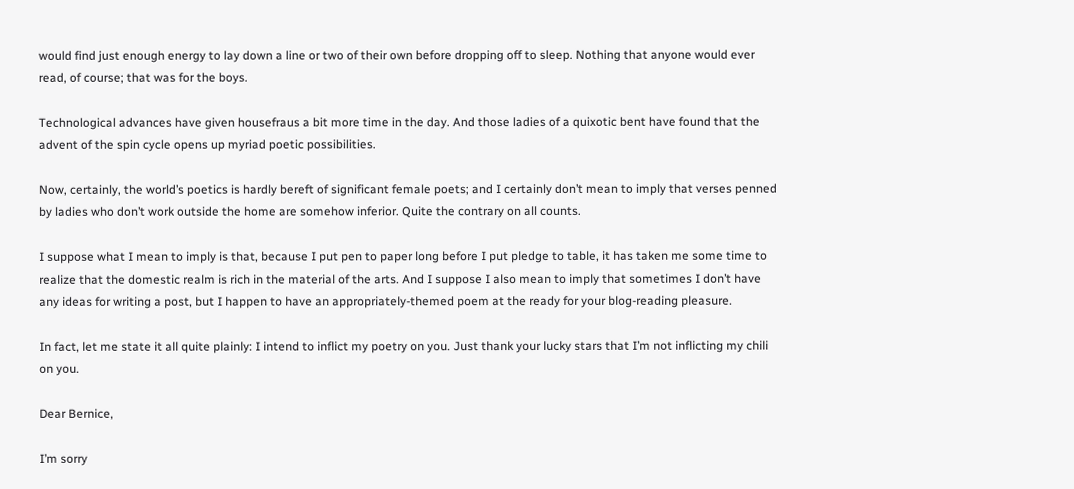would find just enough energy to lay down a line or two of their own before dropping off to sleep. Nothing that anyone would ever read, of course; that was for the boys.

Technological advances have given housefraus a bit more time in the day. And those ladies of a quixotic bent have found that the advent of the spin cycle opens up myriad poetic possibilities.

Now, certainly, the world’s poetics is hardly bereft of significant female poets; and I certainly don’t mean to imply that verses penned by ladies who don’t work outside the home are somehow inferior. Quite the contrary on all counts.

I suppose what I mean to imply is that, because I put pen to paper long before I put pledge to table, it has taken me some time to realize that the domestic realm is rich in the material of the arts. And I suppose I also mean to imply that sometimes I don’t have any ideas for writing a post, but I happen to have an appropriately-themed poem at the ready for your blog-reading pleasure.

In fact, let me state it all quite plainly: I intend to inflict my poetry on you. Just thank your lucky stars that I’m not inflicting my chili on you.

Dear Bernice,

I’m sorry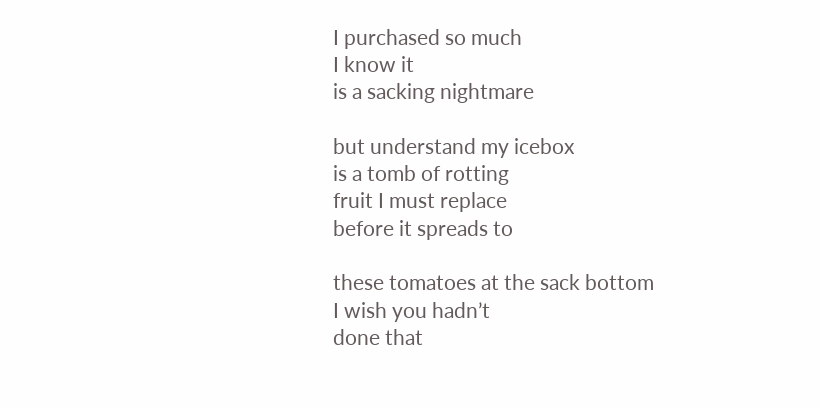I purchased so much
I know it
is a sacking nightmare

but understand my icebox
is a tomb of rotting
fruit I must replace
before it spreads to

these tomatoes at the sack bottom
I wish you hadn’t
done that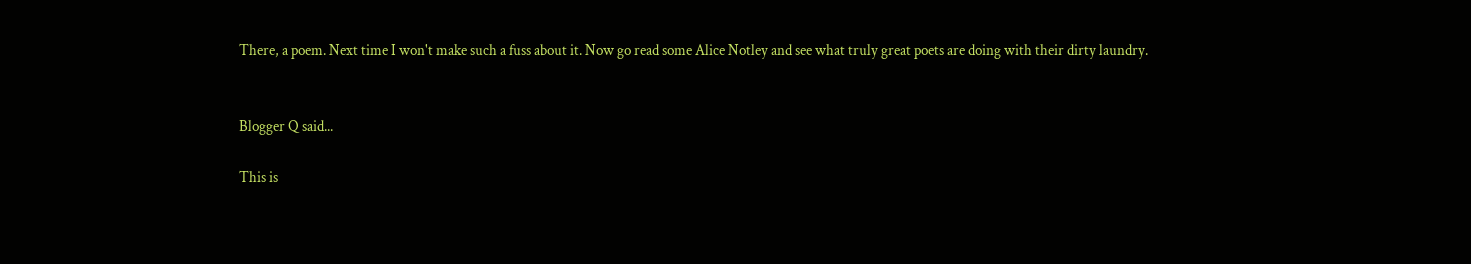There, a poem. Next time I won't make such a fuss about it. Now go read some Alice Notley and see what truly great poets are doing with their dirty laundry.


Blogger Q said...

This is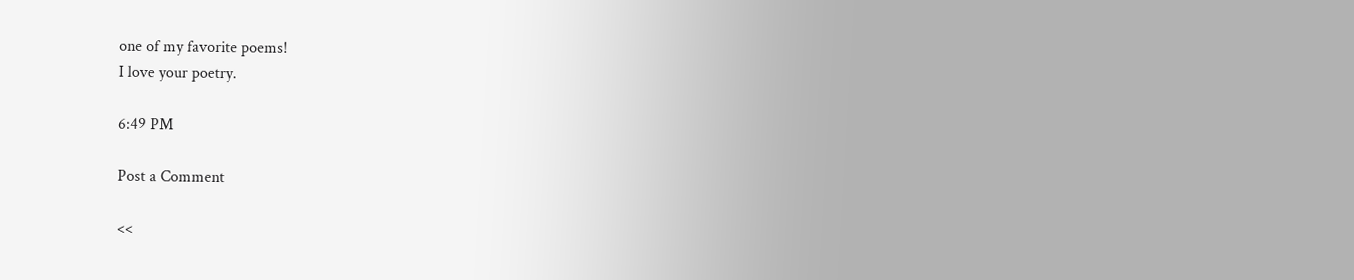one of my favorite poems!
I love your poetry.

6:49 PM

Post a Comment

<<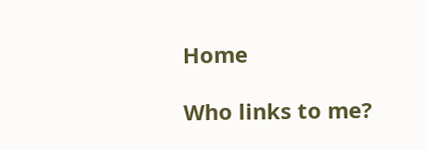Home

Who links to me?